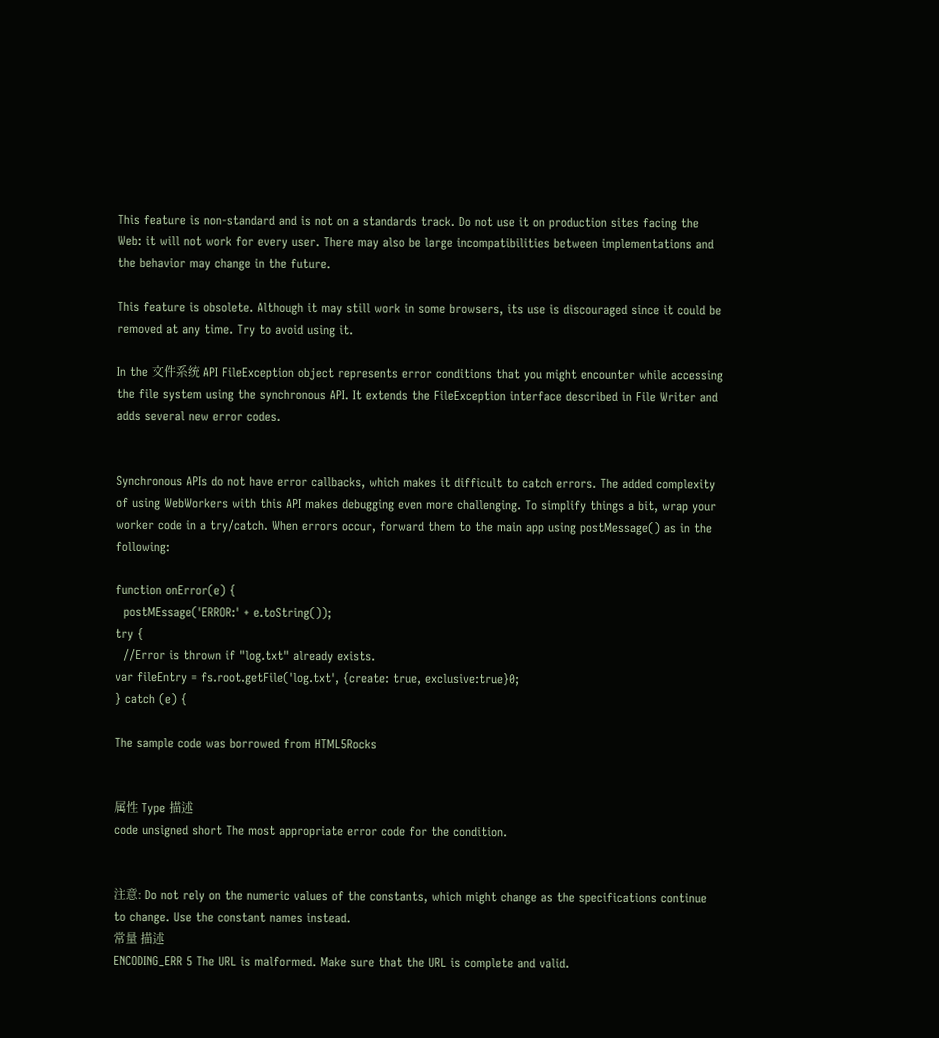This feature is non-standard and is not on a standards track. Do not use it on production sites facing the Web: it will not work for every user. There may also be large incompatibilities between implementations and the behavior may change in the future.

This feature is obsolete. Although it may still work in some browsers, its use is discouraged since it could be removed at any time. Try to avoid using it.

In the 文件系统 API FileException object represents error conditions that you might encounter while accessing the file system using the synchronous API. It extends the FileException interface described in File Writer and adds several new error codes.


Synchronous APIs do not have error callbacks, which makes it difficult to catch errors. The added complexity of using WebWorkers with this API makes debugging even more challenging. To simplify things a bit, wrap your worker code in a try/catch. When errors occur, forward them to the main app using postMessage() as in the following:

function onError(e) {
  postMEssage('ERROR:' + e.toString());
try {
  //Error is thrown if "log.txt" already exists.
var fileEntry = fs.root.getFile('log.txt', {create: true, exclusive:true}0;
} catch (e) {

The sample code was borrowed from HTML5Rocks


属性 Type 描述
code unsigned short The most appropriate error code for the condition.


注意: Do not rely on the numeric values of the constants, which might change as the specifications continue to change. Use the constant names instead.
常量 描述
ENCODING_ERR 5 The URL is malformed. Make sure that the URL is complete and valid.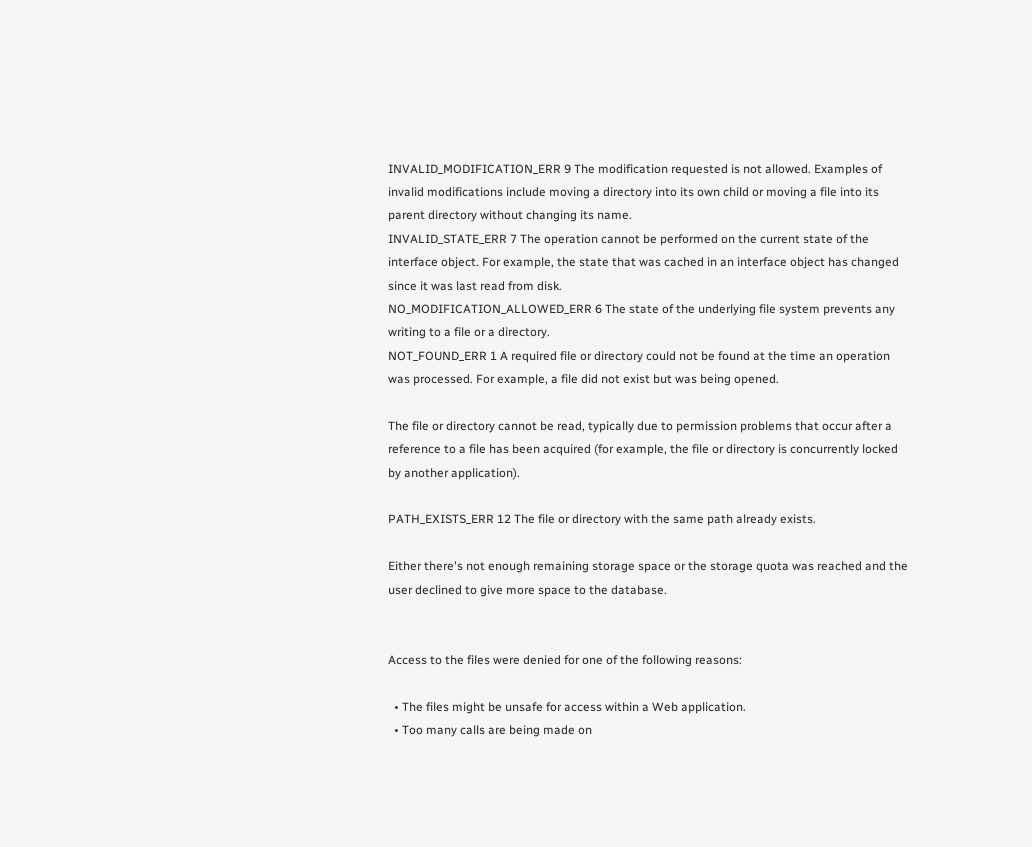INVALID_MODIFICATION_ERR 9 The modification requested is not allowed. Examples of invalid modifications include moving a directory into its own child or moving a file into its parent directory without changing its name.
INVALID_STATE_ERR 7 The operation cannot be performed on the current state of the interface object. For example, the state that was cached in an interface object has changed since it was last read from disk.
NO_MODIFICATION_ALLOWED_ERR 6 The state of the underlying file system prevents any writing to a file or a directory.
NOT_FOUND_ERR 1 A required file or directory could not be found at the time an operation was processed. For example, a file did not exist but was being opened.

The file or directory cannot be read, typically due to permission problems that occur after a reference to a file has been acquired (for example, the file or directory is concurrently locked by another application).

PATH_EXISTS_ERR 12 The file or directory with the same path already exists.

Either there's not enough remaining storage space or the storage quota was reached and the user declined to give more space to the database.


Access to the files were denied for one of the following reasons:

  • The files might be unsafe for access within a Web application.
  • Too many calls are being made on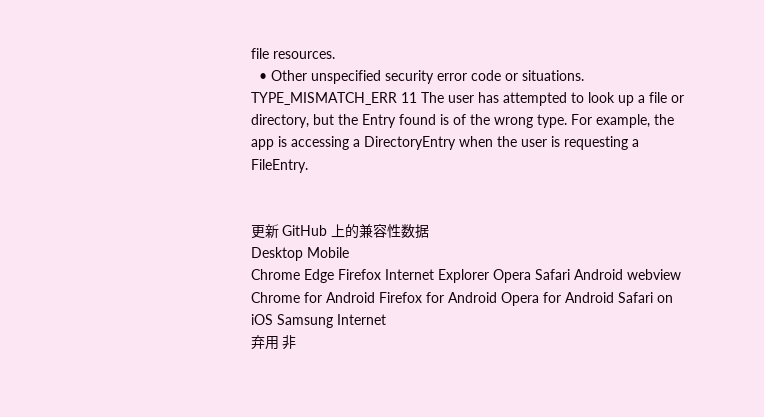file resources.
  • Other unspecified security error code or situations.
TYPE_MISMATCH_ERR 11 The user has attempted to look up a file or directory, but the Entry found is of the wrong type. For example, the app is accessing a DirectoryEntry when the user is requesting a FileEntry.


更新 GitHub 上的兼容性数据
Desktop Mobile
Chrome Edge Firefox Internet Explorer Opera Safari Android webview Chrome for Android Firefox for Android Opera for Android Safari on iOS Samsung Internet
弃用 非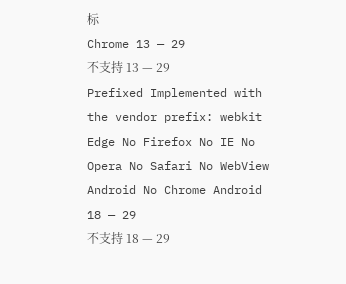标
Chrome 13 — 29
不支持 13 — 29
Prefixed Implemented with the vendor prefix: webkit
Edge No Firefox No IE No Opera No Safari No WebView Android No Chrome Android 18 — 29
不支持 18 — 29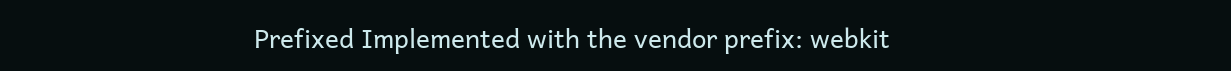Prefixed Implemented with the vendor prefix: webkit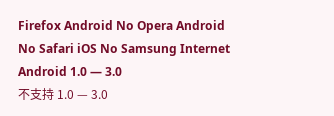Firefox Android No Opera Android No Safari iOS No Samsung Internet Android 1.0 — 3.0
不支持 1.0 — 3.0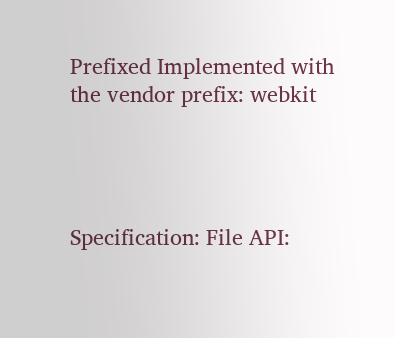Prefixed Implemented with the vendor prefix: webkit




Specification: File API: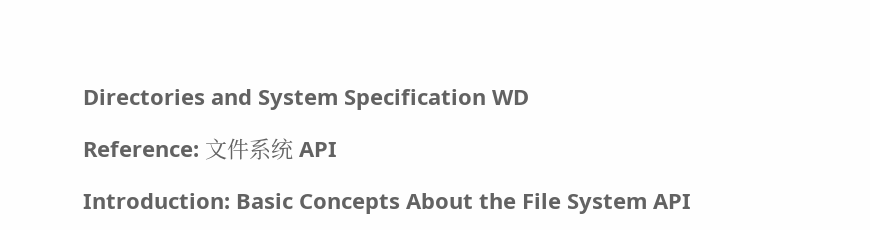Directories and System Specification WD

Reference: 文件系统 API

Introduction: Basic Concepts About the File System API